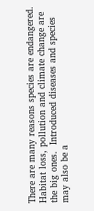There are many reasons species are endangered.  Habitat loss, pollution and climate change are the big ones.  Introduced diseases and species may also be a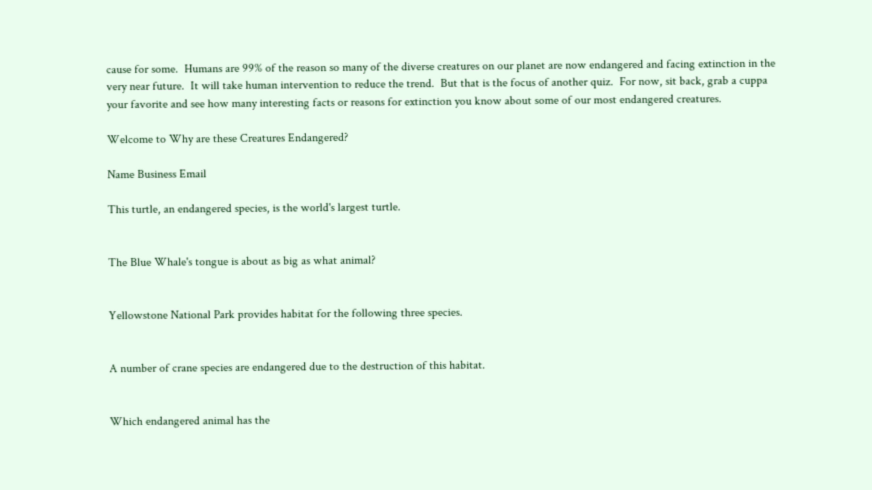cause for some.  Humans are 99% of the reason so many of the diverse creatures on our planet are now endangered and facing extinction in the very near future.  It will take human intervention to reduce the trend.  But that is the focus of another quiz.  For now, sit back, grab a cuppa your favorite and see how many interesting facts or reasons for extinction you know about some of our most endangered creatures.

Welcome to Why are these Creatures Endangered?

Name Business Email

This turtle, an endangered species, is the world's largest turtle.


The Blue Whale's tongue is about as big as what animal?


Yellowstone National Park provides habitat for the following three species.


A number of crane species are endangered due to the destruction of this habitat.


Which endangered animal has the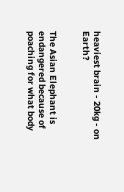heaviest brain - 20kg - on Earth?


The Asian Elephant is endangered because of poaching for what body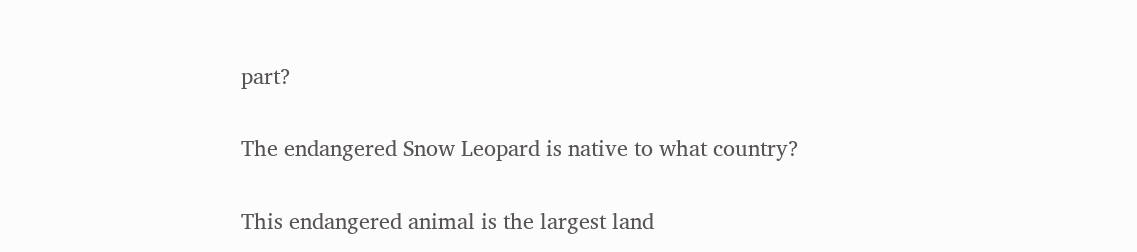part?


The endangered Snow Leopard is native to what country?


This endangered animal is the largest land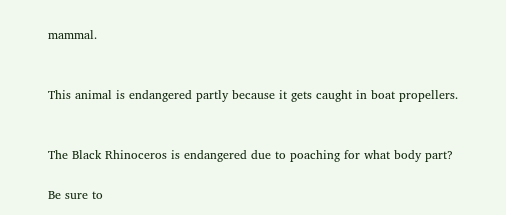mammal.


This animal is endangered partly because it gets caught in boat propellers.


The Black Rhinoceros is endangered due to poaching for what body part?

Be sure to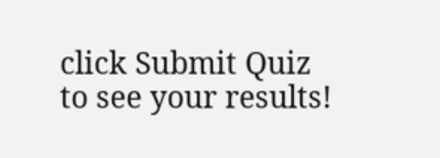click Submit Quiz to see your results!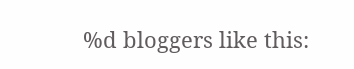%d bloggers like this: